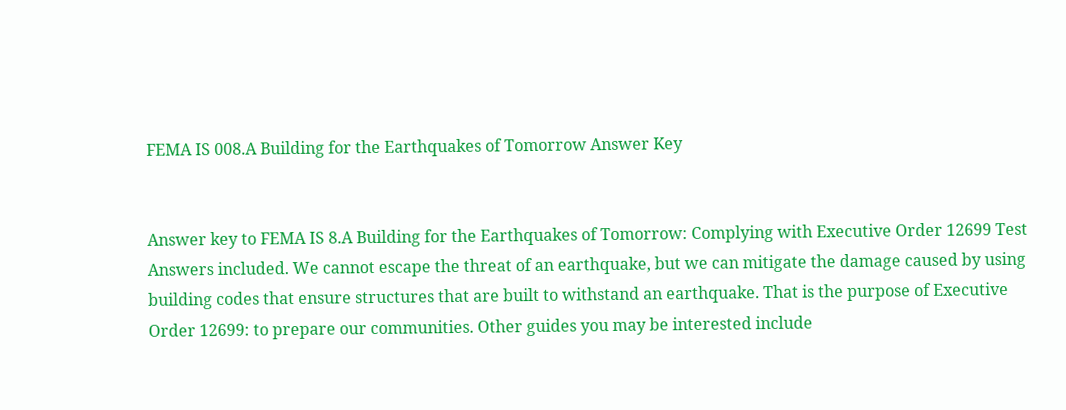FEMA IS 008.A Building for the Earthquakes of Tomorrow Answer Key


Answer key to FEMA IS 8.A Building for the Earthquakes of Tomorrow: Complying with Executive Order 12699 Test Answers included. We cannot escape the threat of an earthquake, but we can mitigate the damage caused by using building codes that ensure structures that are built to withstand an earthquake. That is the purpose of Executive Order 12699: to prepare our communities. Other guides you may be interested include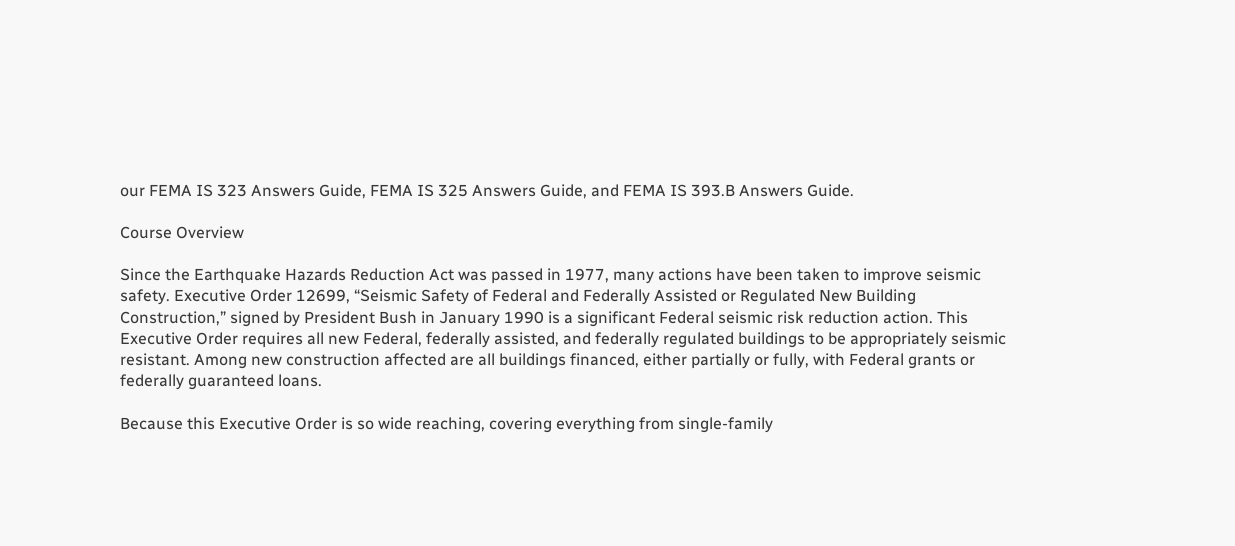our FEMA IS 323 Answers Guide, FEMA IS 325 Answers Guide, and FEMA IS 393.B Answers Guide.

Course Overview

Since the Earthquake Hazards Reduction Act was passed in 1977, many actions have been taken to improve seismic safety. Executive Order 12699, “Seismic Safety of Federal and Federally Assisted or Regulated New Building Construction,” signed by President Bush in January 1990 is a significant Federal seismic risk reduction action. This Executive Order requires all new Federal, federally assisted, and federally regulated buildings to be appropriately seismic resistant. Among new construction affected are all buildings financed, either partially or fully, with Federal grants or federally guaranteed loans.

Because this Executive Order is so wide reaching, covering everything from single-family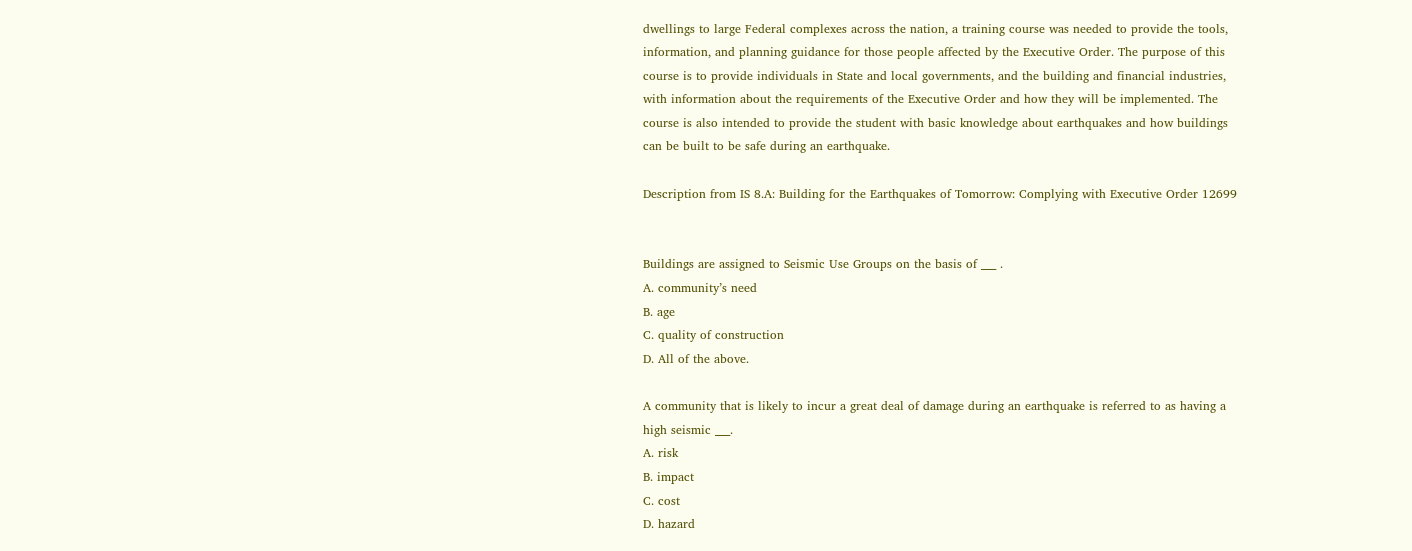dwellings to large Federal complexes across the nation, a training course was needed to provide the tools, information, and planning guidance for those people affected by the Executive Order. The purpose of this course is to provide individuals in State and local governments, and the building and financial industries, with information about the requirements of the Executive Order and how they will be implemented. The course is also intended to provide the student with basic knowledge about earthquakes and how buildings can be built to be safe during an earthquake.

Description from IS 8.A: Building for the Earthquakes of Tomorrow: Complying with Executive Order 12699


Buildings are assigned to Seismic Use Groups on the basis of ___ .
A. community’s need
B. age
C. quality of construction
D. All of the above.

A community that is likely to incur a great deal of damage during an earthquake is referred to as having a high seismic ___.
A. risk
B. impact
C. cost
D. hazard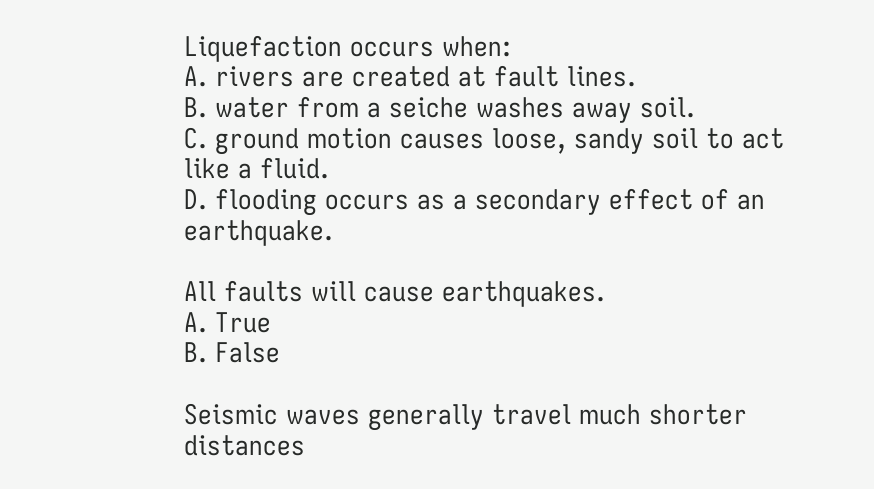Liquefaction occurs when:
A. rivers are created at fault lines.
B. water from a seiche washes away soil.
C. ground motion causes loose, sandy soil to act like a fluid.
D. flooding occurs as a secondary effect of an earthquake.

All faults will cause earthquakes.
A. True
B. False

Seismic waves generally travel much shorter distances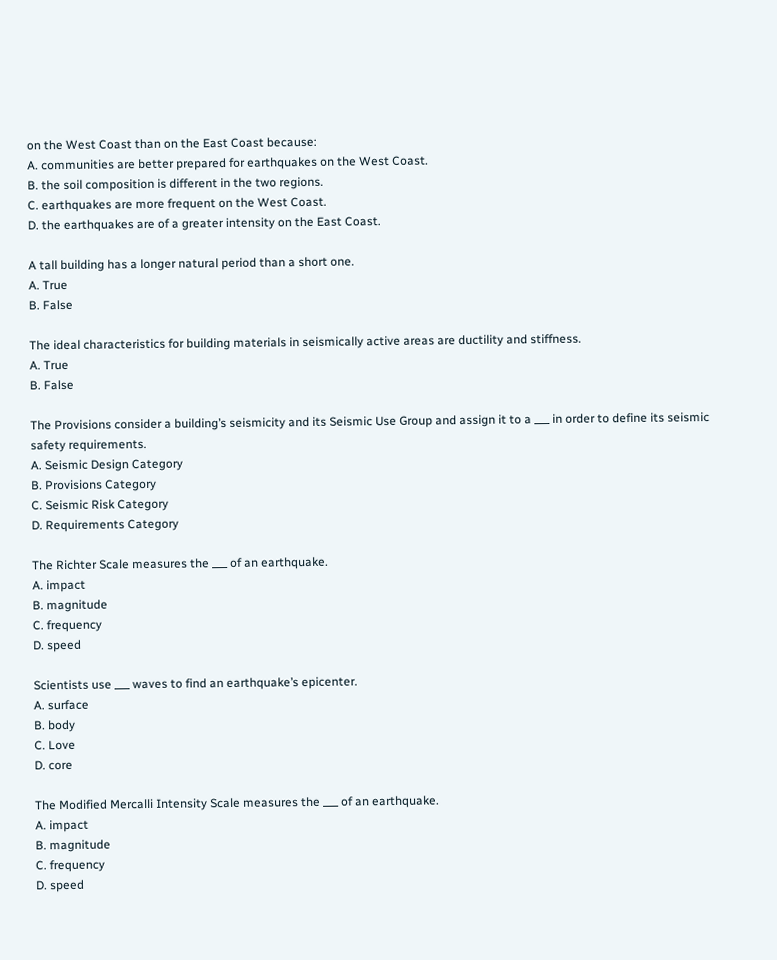on the West Coast than on the East Coast because:
A. communities are better prepared for earthquakes on the West Coast.
B. the soil composition is different in the two regions.
C. earthquakes are more frequent on the West Coast.
D. the earthquakes are of a greater intensity on the East Coast.

A tall building has a longer natural period than a short one.
A. True
B. False

The ideal characteristics for building materials in seismically active areas are ductility and stiffness.
A. True
B. False

The Provisions consider a building’s seismicity and its Seismic Use Group and assign it to a ___ in order to define its seismic safety requirements.
A. Seismic Design Category
B. Provisions Category
C. Seismic Risk Category
D. Requirements Category

The Richter Scale measures the ___ of an earthquake.
A. impact
B. magnitude
C. frequency
D. speed

Scientists use ___ waves to find an earthquake’s epicenter.
A. surface
B. body
C. Love
D. core

The Modified Mercalli Intensity Scale measures the ___ of an earthquake.
A. impact
B. magnitude
C. frequency
D. speed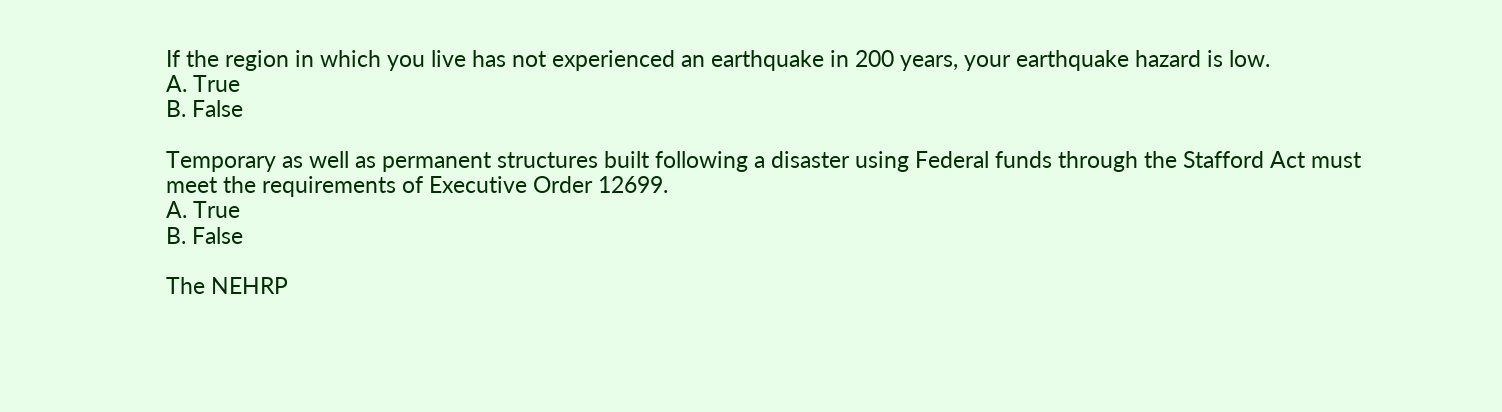If the region in which you live has not experienced an earthquake in 200 years, your earthquake hazard is low.
A. True
B. False

Temporary as well as permanent structures built following a disaster using Federal funds through the Stafford Act must meet the requirements of Executive Order 12699.
A. True
B. False

The NEHRP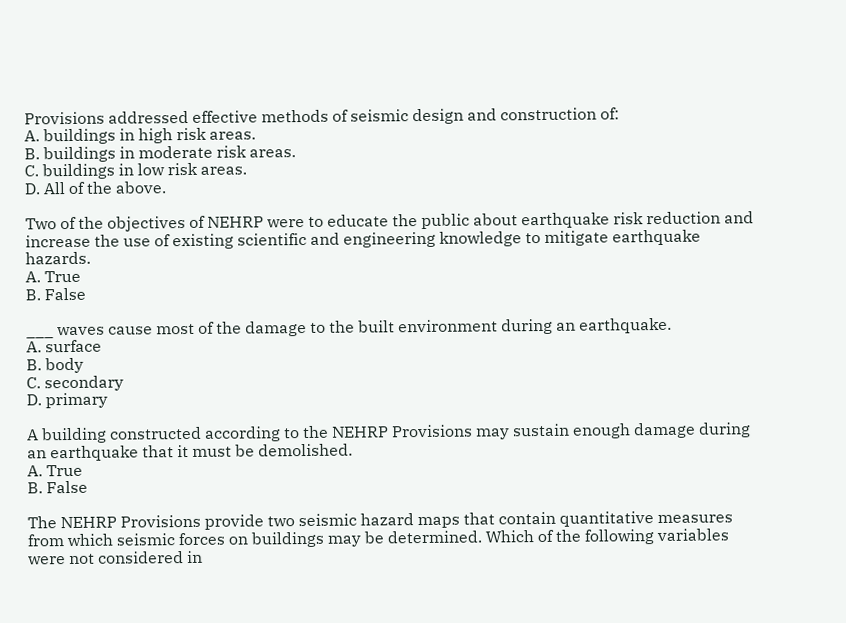Provisions addressed effective methods of seismic design and construction of:
A. buildings in high risk areas.
B. buildings in moderate risk areas.
C. buildings in low risk areas.
D. All of the above.

Two of the objectives of NEHRP were to educate the public about earthquake risk reduction and increase the use of existing scientific and engineering knowledge to mitigate earthquake hazards.
A. True
B. False

___ waves cause most of the damage to the built environment during an earthquake.
A. surface
B. body
C. secondary
D. primary

A building constructed according to the NEHRP Provisions may sustain enough damage during an earthquake that it must be demolished.
A. True
B. False

The NEHRP Provisions provide two seismic hazard maps that contain quantitative measures from which seismic forces on buildings may be determined. Which of the following variables were not considered in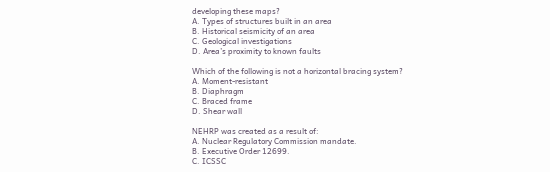developing these maps?
A. Types of structures built in an area
B. Historical seismicity of an area
C. Geological investigations
D. Area’s proximity to known faults

Which of the following is not a horizontal bracing system?
A. Moment-resistant
B. Diaphragm
C. Braced frame
D. Shear wall

NEHRP was created as a result of:
A. Nuclear Regulatory Commission mandate.
B. Executive Order 12699.
C. ICSSC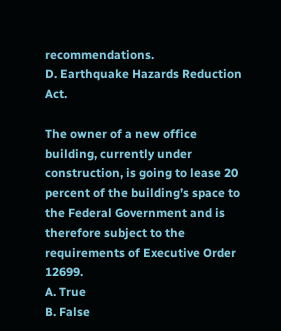recommendations.
D. Earthquake Hazards Reduction Act.

The owner of a new office building, currently under construction, is going to lease 20 percent of the building’s space to the Federal Government and is therefore subject to the requirements of Executive Order 12699.
A. True
B. False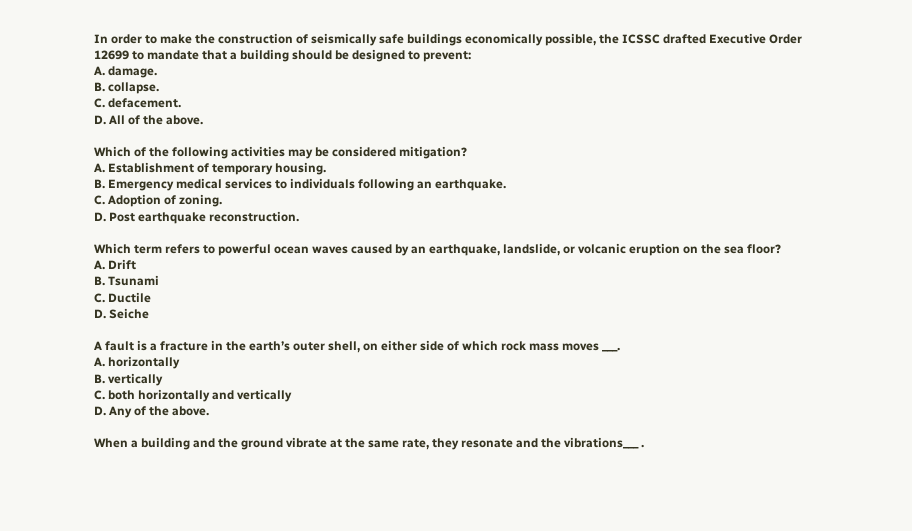In order to make the construction of seismically safe buildings economically possible, the ICSSC drafted Executive Order 12699 to mandate that a building should be designed to prevent:
A. damage.
B. collapse.
C. defacement.
D. All of the above.

Which of the following activities may be considered mitigation?
A. Establishment of temporary housing.
B. Emergency medical services to individuals following an earthquake.
C. Adoption of zoning.
D. Post earthquake reconstruction.

Which term refers to powerful ocean waves caused by an earthquake, landslide, or volcanic eruption on the sea floor?
A. Drift
B. Tsunami
C. Ductile
D. Seiche

A fault is a fracture in the earth’s outer shell, on either side of which rock mass moves ___.
A. horizontally
B. vertically
C. both horizontally and vertically
D. Any of the above.

When a building and the ground vibrate at the same rate, they resonate and the vibrations___ .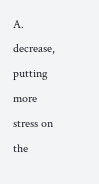A. decrease, putting more stress on the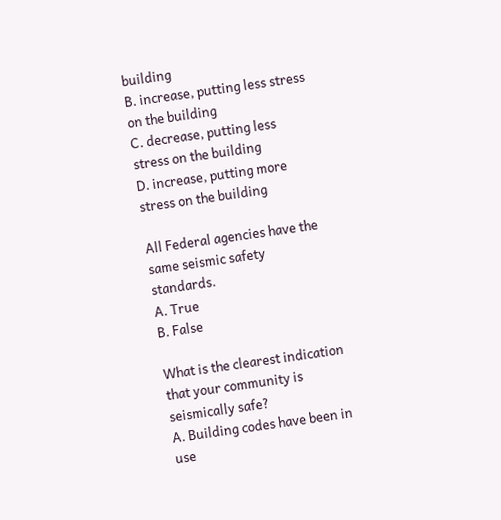building
B. increase, putting less stress on the building
C. decrease, putting less stress on the building
D. increase, putting more stress on the building

All Federal agencies have the same seismic safety standards.
A. True
B. False

What is the clearest indication that your community is seismically safe?
A. Building codes have been in use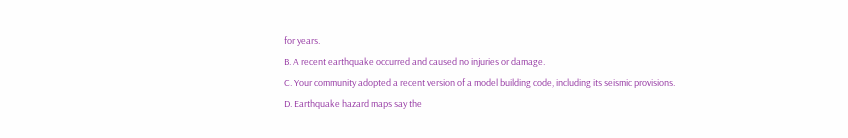for years.
B. A recent earthquake occurred and caused no injuries or damage.
C. Your community adopted a recent version of a model building code, including its seismic provisions.
D. Earthquake hazard maps say the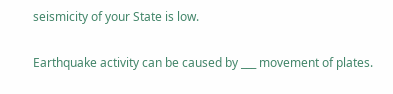seismicity of your State is low.

Earthquake activity can be caused by ___ movement of plates.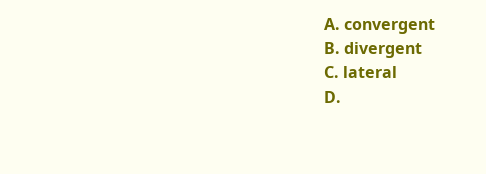A. convergent
B. divergent
C. lateral
D.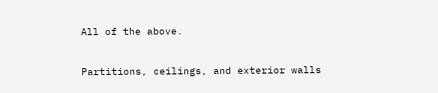All of the above.

Partitions, ceilings, and exterior walls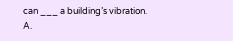can ___ a building’s vibration.
A.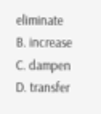eliminate
B. increase
C. dampen
D. transfer